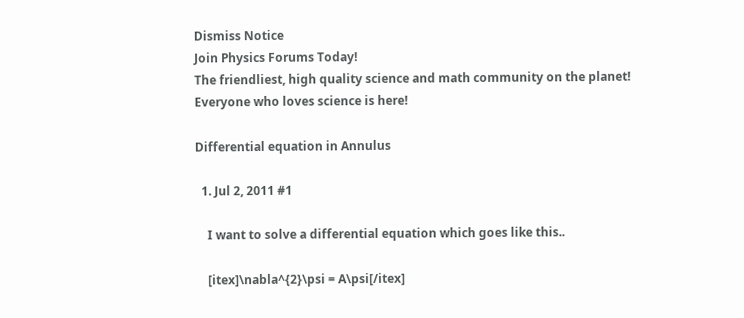Dismiss Notice
Join Physics Forums Today!
The friendliest, high quality science and math community on the planet! Everyone who loves science is here!

Differential equation in Annulus

  1. Jul 2, 2011 #1

    I want to solve a differential equation which goes like this..

    [itex]\nabla^{2}\psi = A\psi[/itex]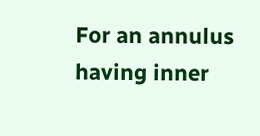For an annulus having inner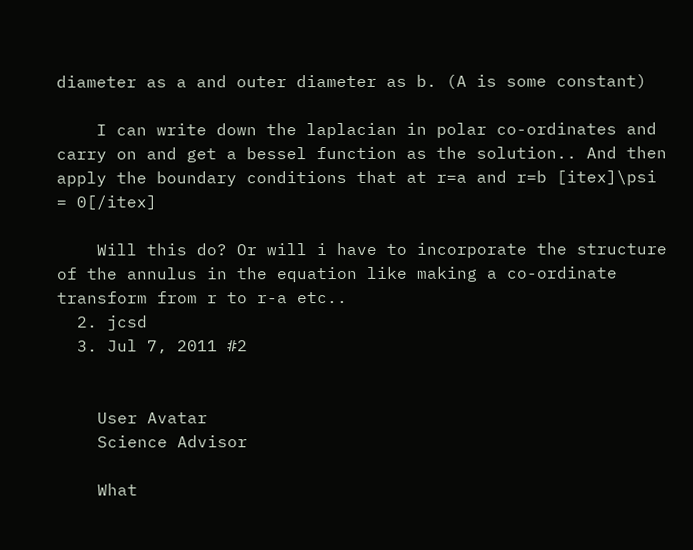diameter as a and outer diameter as b. (A is some constant)

    I can write down the laplacian in polar co-ordinates and carry on and get a bessel function as the solution.. And then apply the boundary conditions that at r=a and r=b [itex]\psi = 0[/itex]

    Will this do? Or will i have to incorporate the structure of the annulus in the equation like making a co-ordinate transform from r to r-a etc..
  2. jcsd
  3. Jul 7, 2011 #2


    User Avatar
    Science Advisor

    What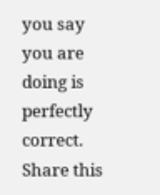you say you are doing is perfectly correct.
Share this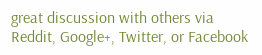great discussion with others via Reddit, Google+, Twitter, or Facebook